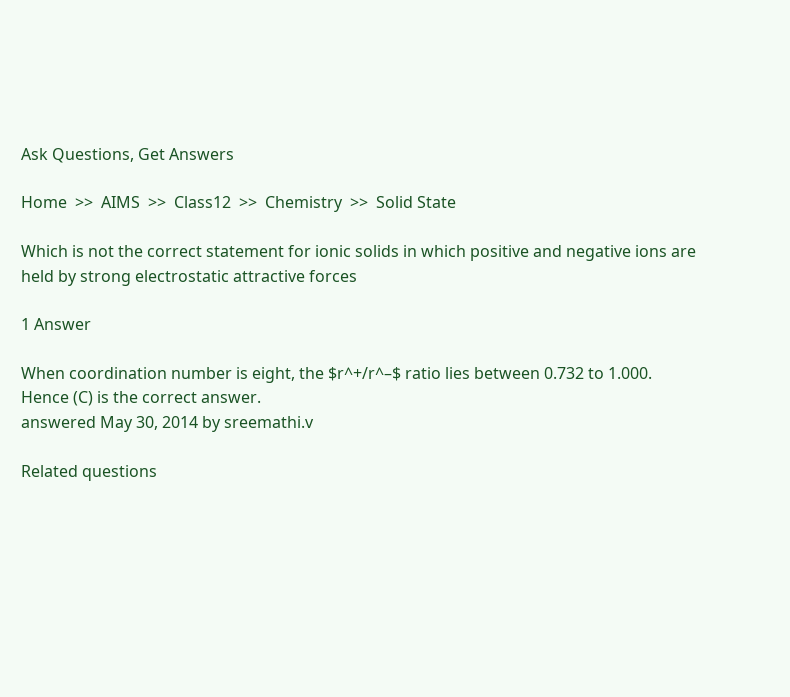Ask Questions, Get Answers

Home  >>  AIMS  >>  Class12  >>  Chemistry  >>  Solid State

Which is not the correct statement for ionic solids in which positive and negative ions are held by strong electrostatic attractive forces

1 Answer

When coordination number is eight, the $r^+/r^–$ ratio lies between 0.732 to 1.000.
Hence (C) is the correct answer.
answered May 30, 2014 by sreemathi.v

Related questions